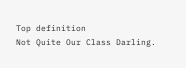Top definition
Not Quite Our Class Darling.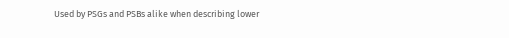Used by PSGs and PSBs alike when describing lower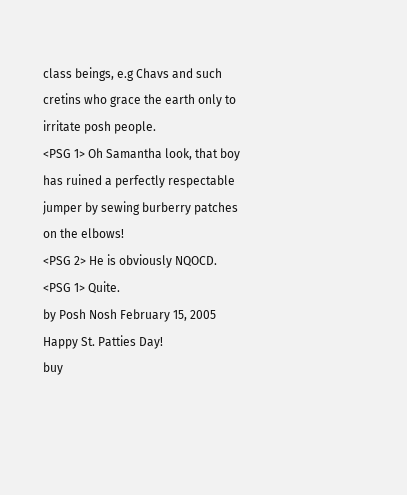class beings, e.g Chavs and such cretins who grace the earth only to irritate posh people.
<PSG 1> Oh Samantha look, that boy has ruined a perfectly respectable jumper by sewing burberry patches on the elbows!
<PSG 2> He is obviously NQOCD.
<PSG 1> Quite.
by Posh Nosh February 15, 2005
Happy St. Patties Day!
buy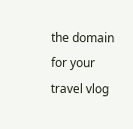the domain for your travel vlog